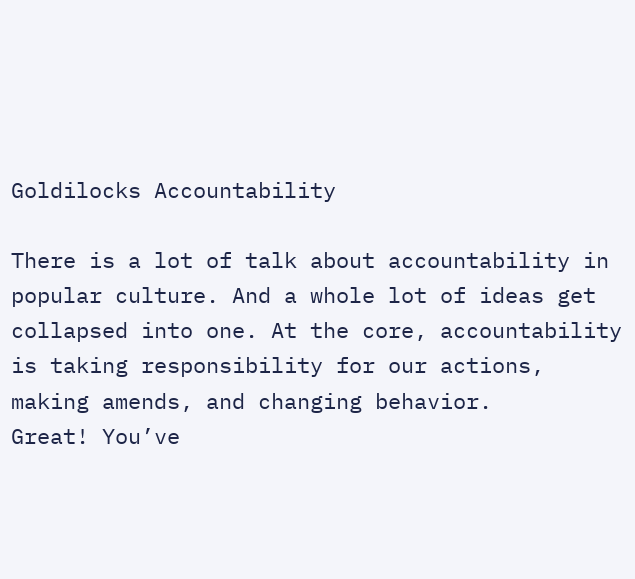Goldilocks Accountability

There is a lot of talk about accountability in popular culture. And a whole lot of ideas get collapsed into one. At the core, accountability is taking responsibility for our actions, making amends, and changing behavior.
Great! You’ve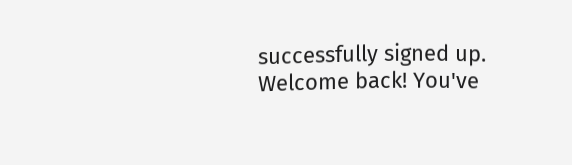successfully signed up.
Welcome back! You've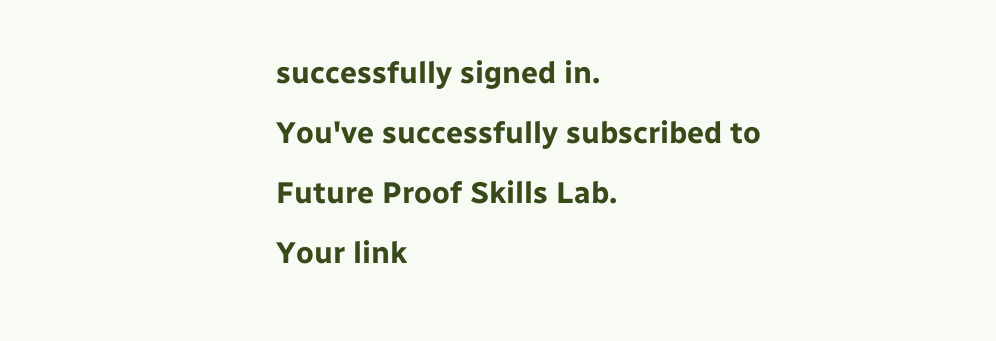successfully signed in.
You've successfully subscribed to Future Proof Skills Lab.
Your link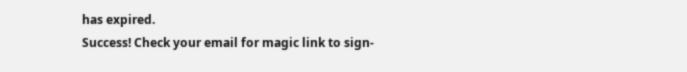has expired.
Success! Check your email for magic link to sign-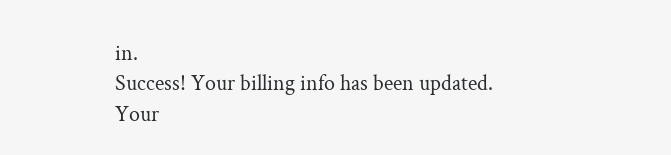in.
Success! Your billing info has been updated.
Your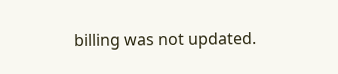billing was not updated.